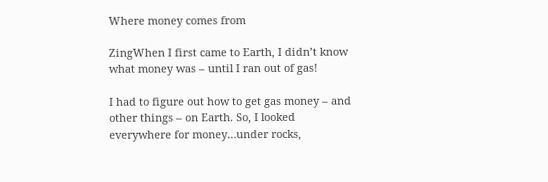Where money comes from

ZingWhen I first came to Earth, I didn’t know what money was – until I ran out of gas!

I had to figure out how to get gas money – and other things – on Earth. So, I looked everywhere for money…under rocks,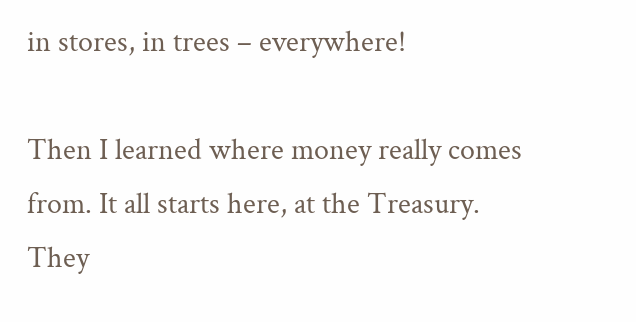in stores, in trees – everywhere!

Then I learned where money really comes from. It all starts here, at the Treasury. They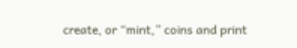create, or “mint,” coins and print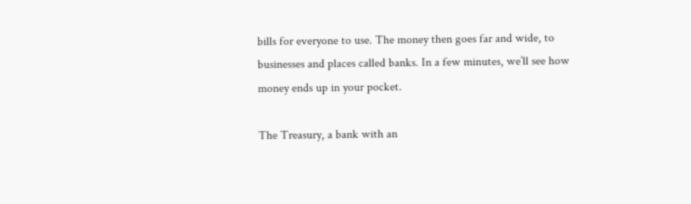bills for everyone to use. The money then goes far and wide, to businesses and places called banks. In a few minutes, we’ll see how money ends up in your pocket.

The Treasury, a bank with an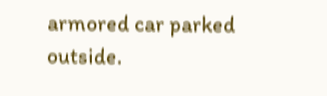armored car parked outside.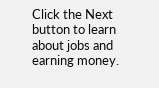Click the Next button to learn about jobs and earning money.